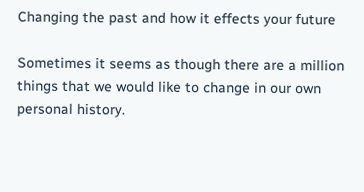Changing the past and how it effects your future

Sometimes it seems as though there are a million things that we would like to change in our own personal history.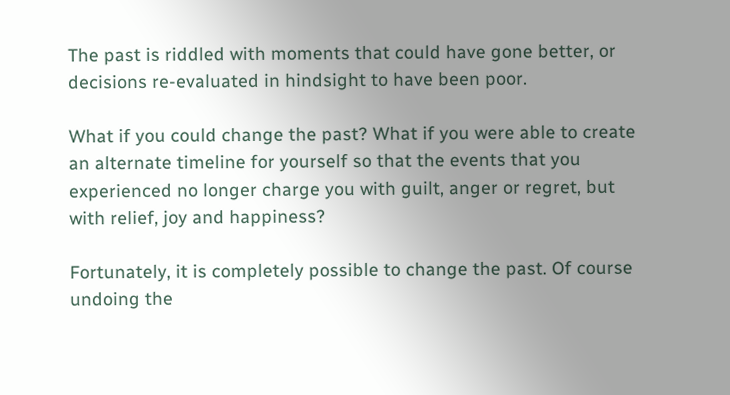The past is riddled with moments that could have gone better, or decisions re-evaluated in hindsight to have been poor.

What if you could change the past? What if you were able to create an alternate timeline for yourself so that the events that you experienced no longer charge you with guilt, anger or regret, but with relief, joy and happiness?

Fortunately, it is completely possible to change the past. Of course undoing the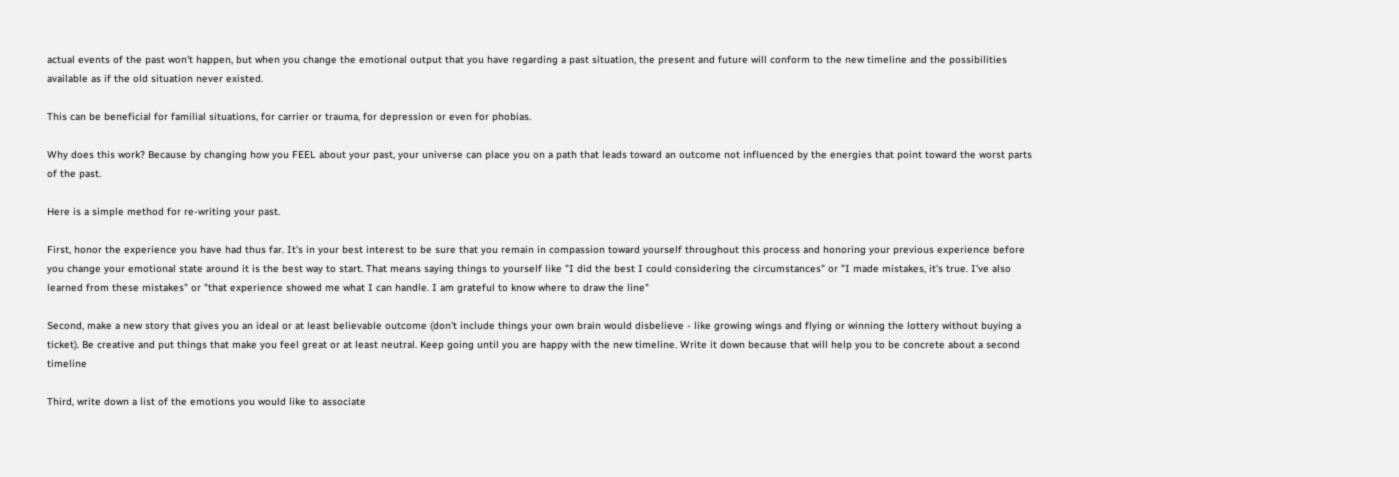actual events of the past won't happen, but when you change the emotional output that you have regarding a past situation, the present and future will conform to the new timeline and the possibilities available as if the old situation never existed.

This can be beneficial for familial situations, for carrier or trauma, for depression or even for phobias.

Why does this work? Because by changing how you FEEL about your past, your universe can place you on a path that leads toward an outcome not influenced by the energies that point toward the worst parts of the past.

Here is a simple method for re-writing your past.

First, honor the experience you have had thus far. It's in your best interest to be sure that you remain in compassion toward yourself throughout this process and honoring your previous experience before you change your emotional state around it is the best way to start. That means saying things to yourself like "I did the best I could considering the circumstances" or "I made mistakes, it's true. I've also learned from these mistakes" or "that experience showed me what I can handle. I am grateful to know where to draw the line"

Second, make a new story that gives you an ideal or at least believable outcome (don't include things your own brain would disbelieve - like growing wings and flying or winning the lottery without buying a ticket). Be creative and put things that make you feel great or at least neutral. Keep going until you are happy with the new timeline. Write it down because that will help you to be concrete about a second timeline

Third, write down a list of the emotions you would like to associate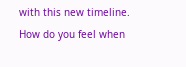with this new timeline. How do you feel when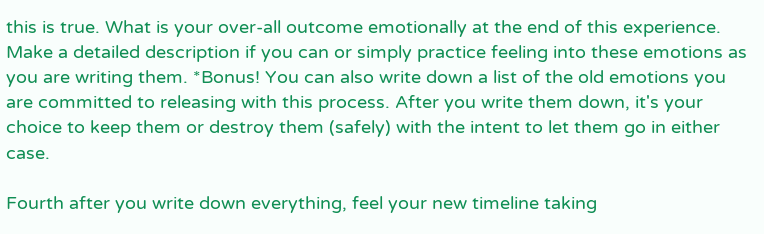this is true. What is your over-all outcome emotionally at the end of this experience. Make a detailed description if you can or simply practice feeling into these emotions as you are writing them. *Bonus! You can also write down a list of the old emotions you are committed to releasing with this process. After you write them down, it's your choice to keep them or destroy them (safely) with the intent to let them go in either case.

Fourth after you write down everything, feel your new timeline taking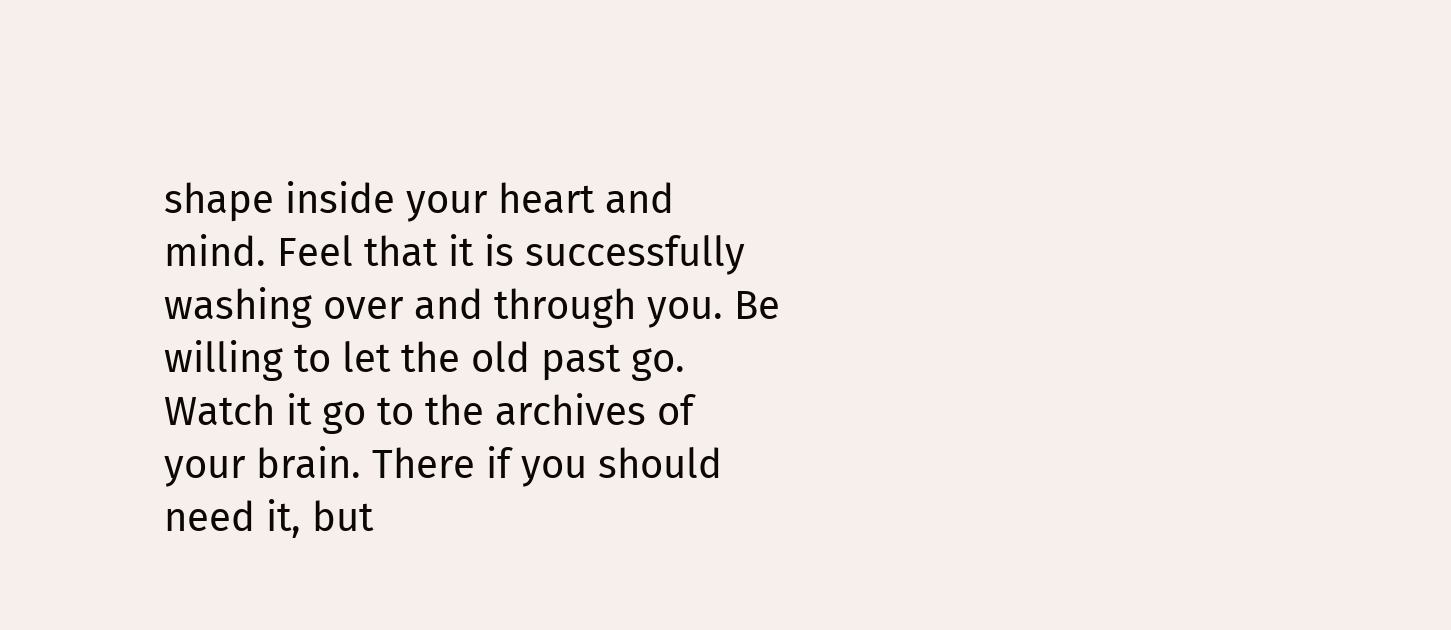shape inside your heart and mind. Feel that it is successfully washing over and through you. Be willing to let the old past go. Watch it go to the archives of your brain. There if you should need it, but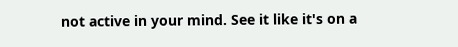not active in your mind. See it like it's on a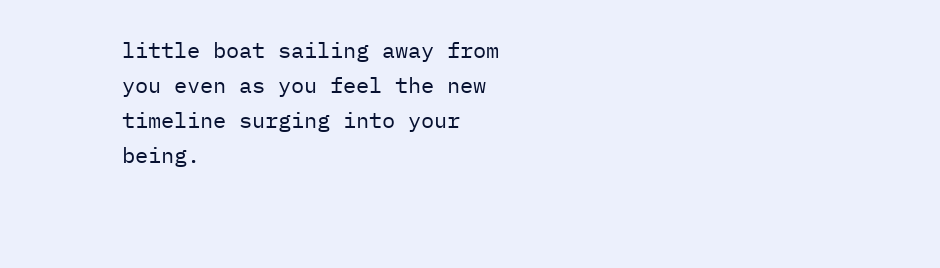little boat sailing away from you even as you feel the new timeline surging into your being.